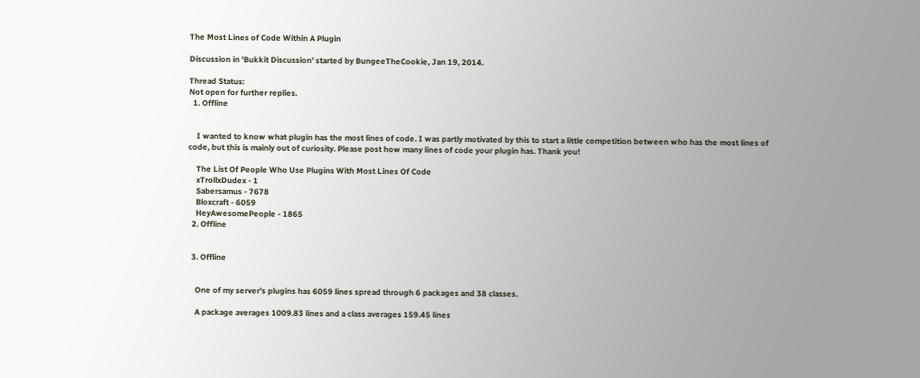The Most Lines of Code Within A Plugin

Discussion in 'Bukkit Discussion' started by BungeeTheCookie, Jan 19, 2014.

Thread Status:
Not open for further replies.
  1. Offline


    I wanted to know what plugin has the most lines of code. I was partly motivated by this to start a little competition between who has the most lines of code, but this is mainly out of curiosity. Please post how many lines of code your plugin has. Thank you!

    The List Of People Who Use Plugins With Most Lines Of Code
    xTrollxDudex - 1
    Sabersamus - 7678
    Bloxcraft - 6059
    HeyAwesomePeople - 1865
  2. Offline


  3. Offline


    One of my server's plugins has 6059 lines spread through 6 packages and 38 classes.

    A package averages 1009.83 lines and a class averages 159.45 lines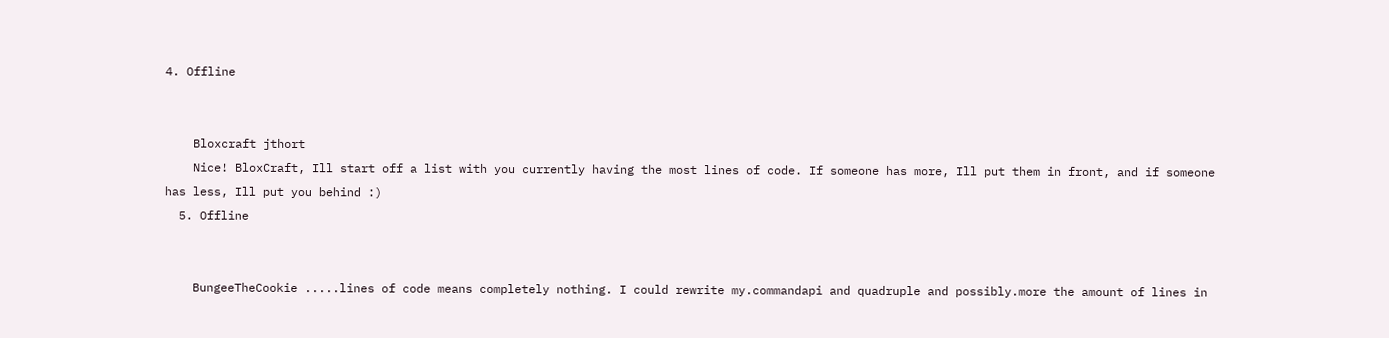4. Offline


    Bloxcraft jthort
    Nice! BloxCraft, Ill start off a list with you currently having the most lines of code. If someone has more, Ill put them in front, and if someone has less, Ill put you behind :)
  5. Offline


    BungeeTheCookie .....lines of code means completely nothing. I could rewrite my.commandapi and quadruple and possibly.more the amount of lines in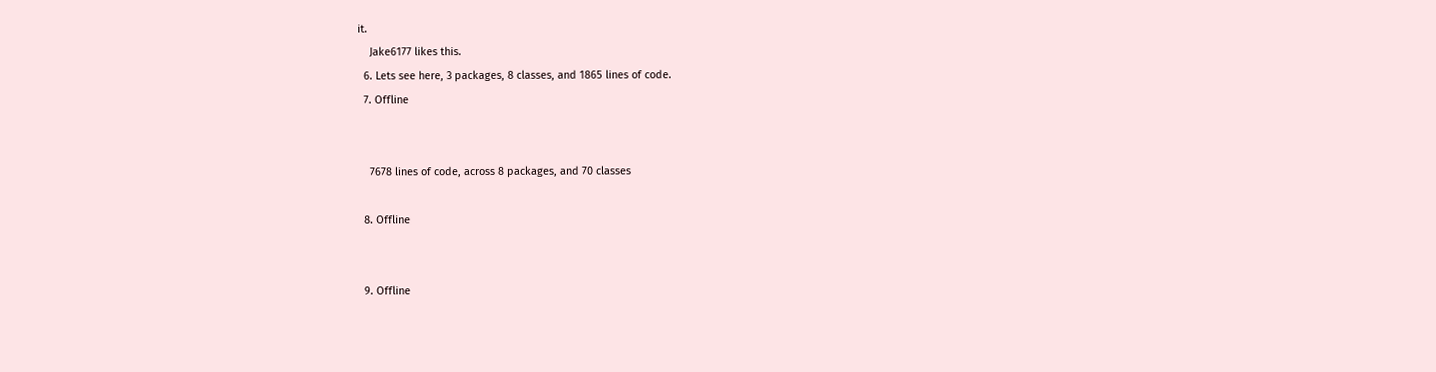it.
    Jake6177 likes this.
  6. Lets see here, 3 packages, 8 classes, and 1865 lines of code.
  7. Offline


    7678 lines of code, across 8 packages, and 70 classes

  8. Offline


  9. Offline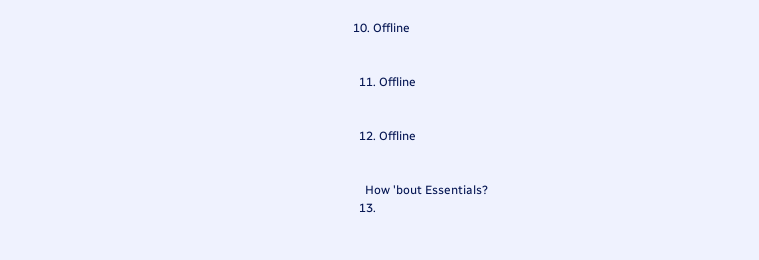10. Offline


  11. Offline


  12. Offline


    How 'bout Essentials?
  13.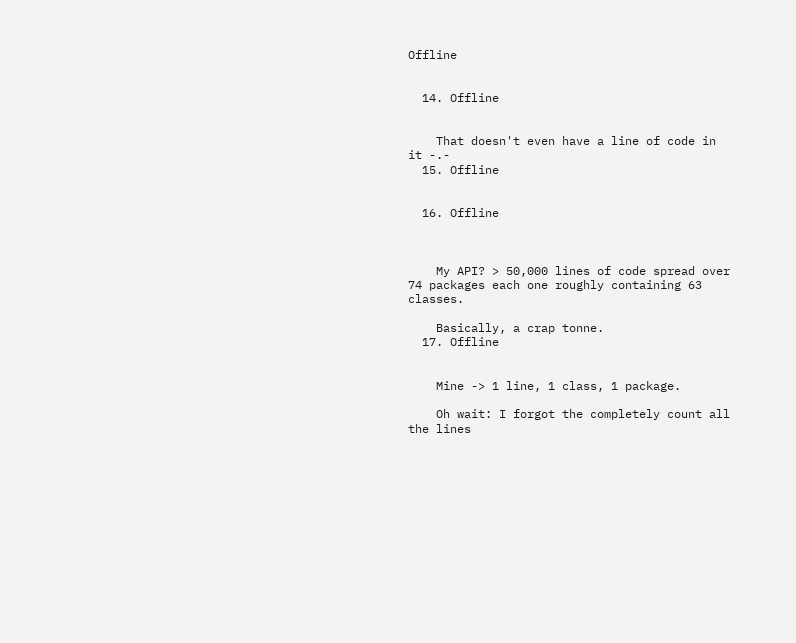Offline


  14. Offline


    That doesn't even have a line of code in it -.-
  15. Offline


  16. Offline



    My API? > 50,000 lines of code spread over 74 packages each one roughly containing 63 classes.

    Basically, a crap tonne.
  17. Offline


    Mine -> 1 line, 1 class, 1 package.

    Oh wait: I forgot the completely count all the lines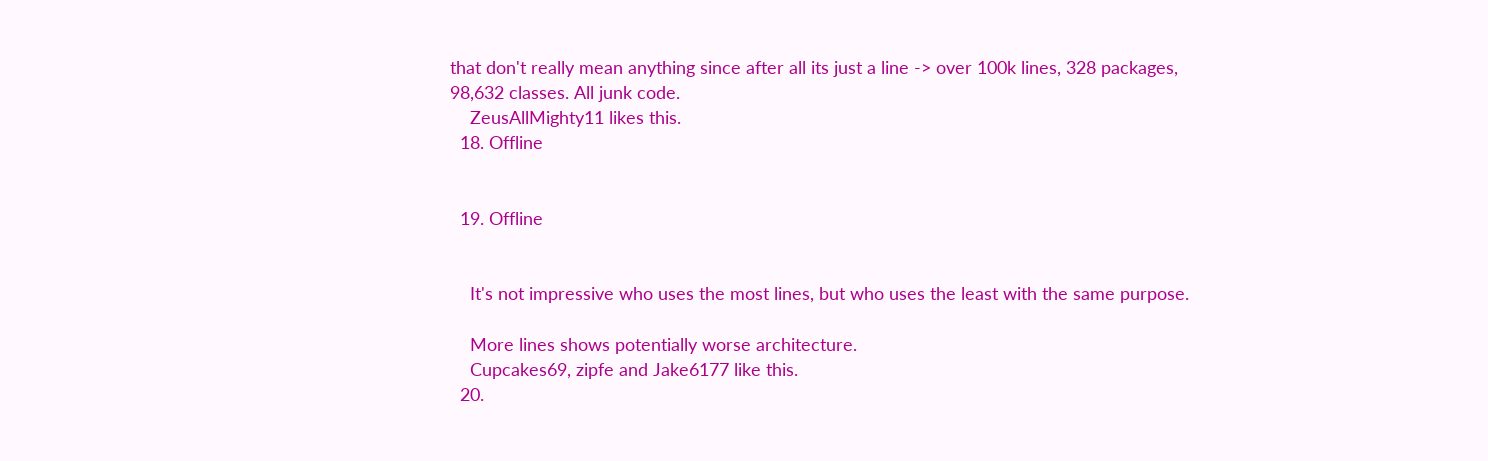that don't really mean anything since after all its just a line -> over 100k lines, 328 packages, 98,632 classes. All junk code.
    ZeusAllMighty11 likes this.
  18. Offline


  19. Offline


    It's not impressive who uses the most lines, but who uses the least with the same purpose.

    More lines shows potentially worse architecture.
    Cupcakes69, zipfe and Jake6177 like this.
  20.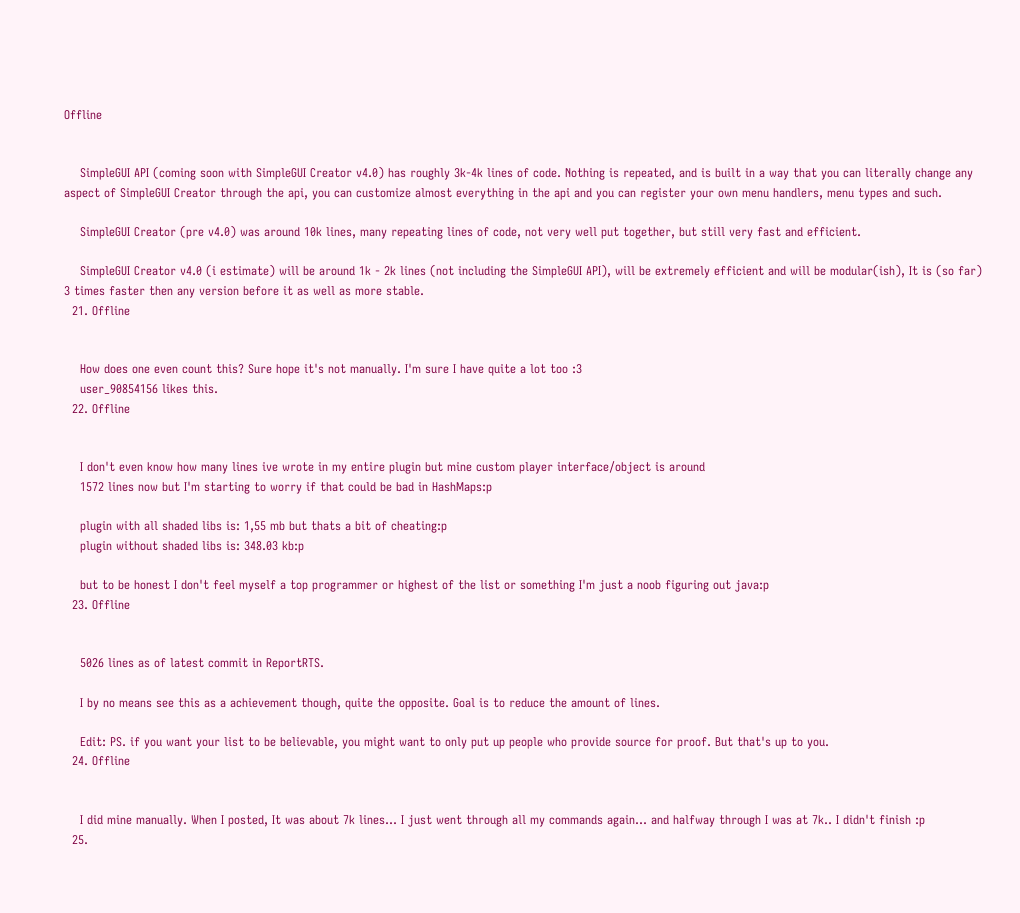Offline


    SimpleGUI API (coming soon with SimpleGUI Creator v4.0) has roughly 3k-4k lines of code. Nothing is repeated, and is built in a way that you can literally change any aspect of SimpleGUI Creator through the api, you can customize almost everything in the api and you can register your own menu handlers, menu types and such.

    SimpleGUI Creator (pre v4.0) was around 10k lines, many repeating lines of code, not very well put together, but still very fast and efficient.

    SimpleGUI Creator v4.0 (i estimate) will be around 1k - 2k lines (not including the SimpleGUI API), will be extremely efficient and will be modular(ish), It is (so far) 3 times faster then any version before it as well as more stable.
  21. Offline


    How does one even count this? Sure hope it's not manually. I'm sure I have quite a lot too :3
    user_90854156 likes this.
  22. Offline


    I don't even know how many lines ive wrote in my entire plugin but mine custom player interface/object is around
    1572 lines now but I'm starting to worry if that could be bad in HashMaps:p

    plugin with all shaded libs is: 1,55 mb but thats a bit of cheating:p
    plugin without shaded libs is: 348.03 kb:p

    but to be honest I don't feel myself a top programmer or highest of the list or something I'm just a noob figuring out java:p
  23. Offline


    5026 lines as of latest commit in ReportRTS.

    I by no means see this as a achievement though, quite the opposite. Goal is to reduce the amount of lines.

    Edit: PS. if you want your list to be believable, you might want to only put up people who provide source for proof. But that's up to you.
  24. Offline


    I did mine manually. When I posted, It was about 7k lines... I just went through all my commands again... and halfway through I was at 7k.. I didn't finish :p
  25.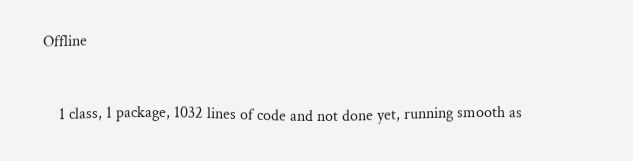Offline


    1 class, 1 package, 1032 lines of code and not done yet, running smooth as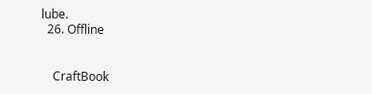lube.
  26. Offline


    CraftBook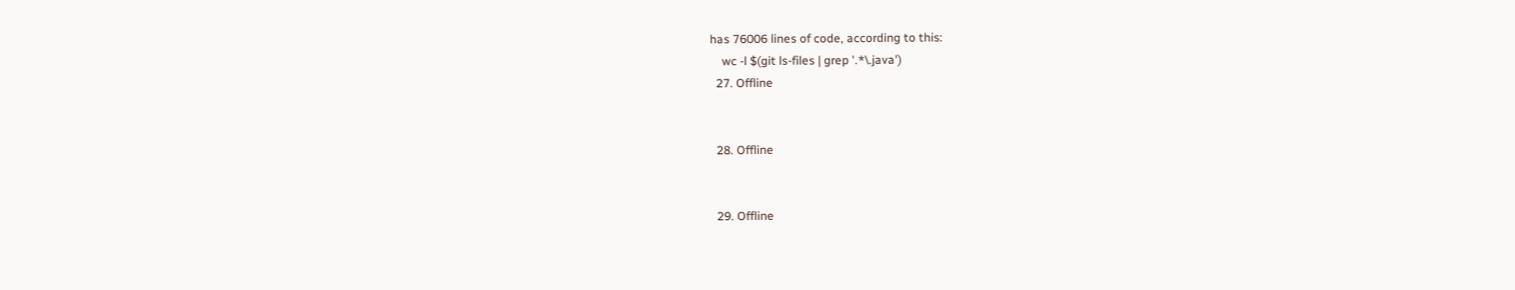has 76006 lines of code, according to this:
    wc -l $(git ls-files | grep '.*\.java')
  27. Offline


  28. Offline


  29. Offline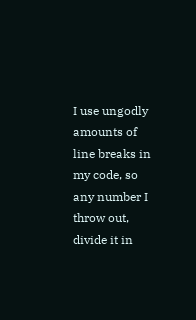I use ungodly amounts of line breaks in my code, so any number I throw out, divide it in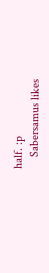half. :p
    Sabersamus likes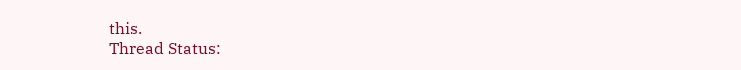this.
Thread Status: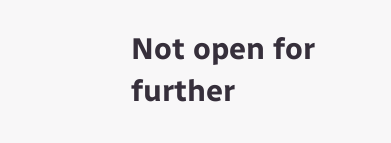Not open for further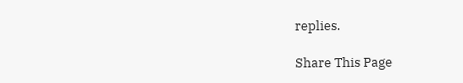replies.

Share This Page